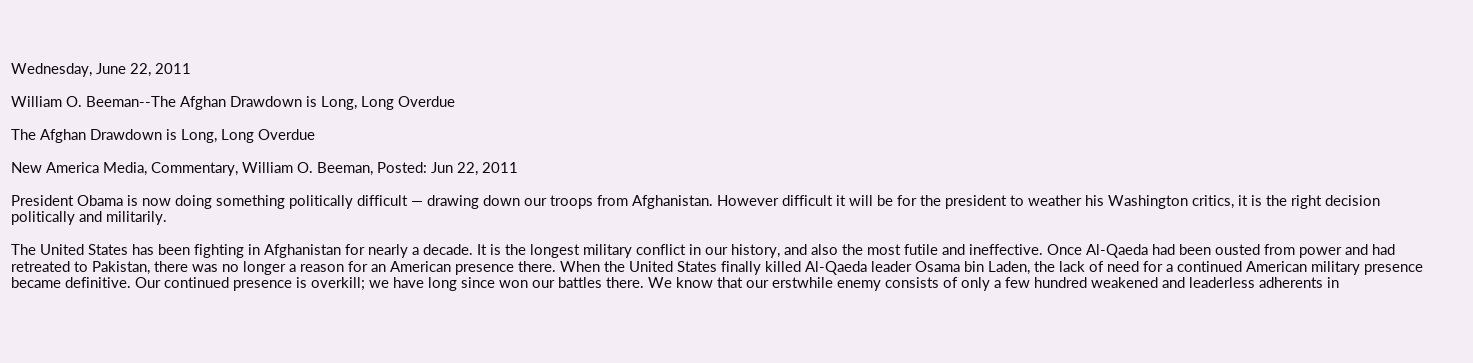Wednesday, June 22, 2011

William O. Beeman--The Afghan Drawdown is Long, Long Overdue

The Afghan Drawdown is Long, Long Overdue

New America Media, Commentary, William O. Beeman, Posted: Jun 22, 2011

President Obama is now doing something politically difficult — drawing down our troops from Afghanistan. However difficult it will be for the president to weather his Washington critics, it is the right decision politically and militarily.

The United States has been fighting in Afghanistan for nearly a decade. It is the longest military conflict in our history, and also the most futile and ineffective. Once Al-Qaeda had been ousted from power and had retreated to Pakistan, there was no longer a reason for an American presence there. When the United States finally killed Al-Qaeda leader Osama bin Laden, the lack of need for a continued American military presence became definitive. Our continued presence is overkill; we have long since won our battles there. We know that our erstwhile enemy consists of only a few hundred weakened and leaderless adherents in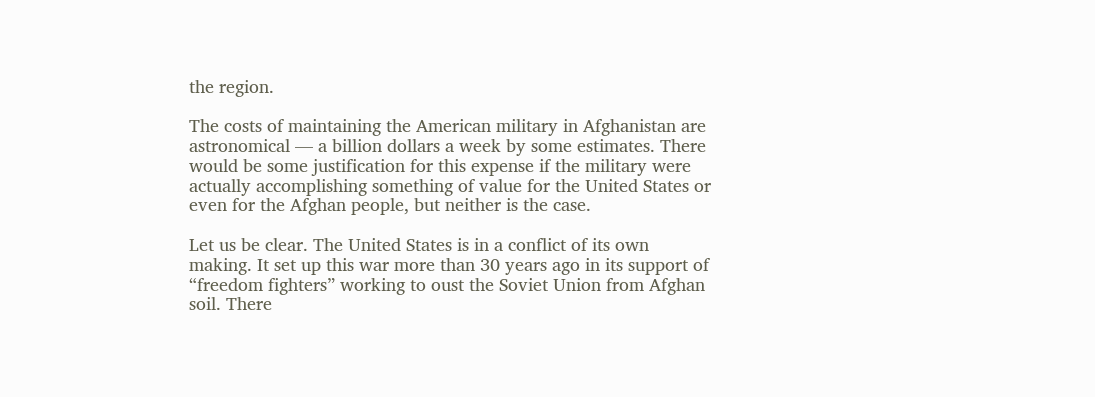the region.

The costs of maintaining the American military in Afghanistan are astronomical — a billion dollars a week by some estimates. There would be some justification for this expense if the military were actually accomplishing something of value for the United States or even for the Afghan people, but neither is the case.

Let us be clear. The United States is in a conflict of its own making. It set up this war more than 30 years ago in its support of “freedom fighters” working to oust the Soviet Union from Afghan soil. There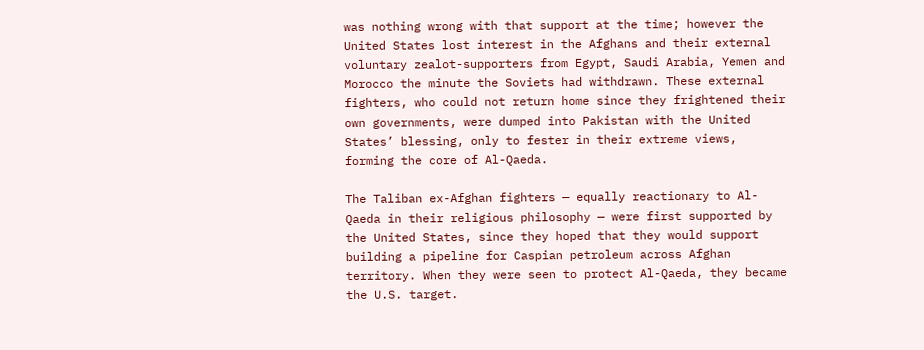was nothing wrong with that support at the time; however the United States lost interest in the Afghans and their external voluntary zealot-supporters from Egypt, Saudi Arabia, Yemen and Morocco the minute the Soviets had withdrawn. These external fighters, who could not return home since they frightened their own governments, were dumped into Pakistan with the United States’ blessing, only to fester in their extreme views, forming the core of Al-Qaeda.

The Taliban ex-Afghan fighters — equally reactionary to Al-Qaeda in their religious philosophy — were first supported by the United States, since they hoped that they would support building a pipeline for Caspian petroleum across Afghan territory. When they were seen to protect Al-Qaeda, they became the U.S. target.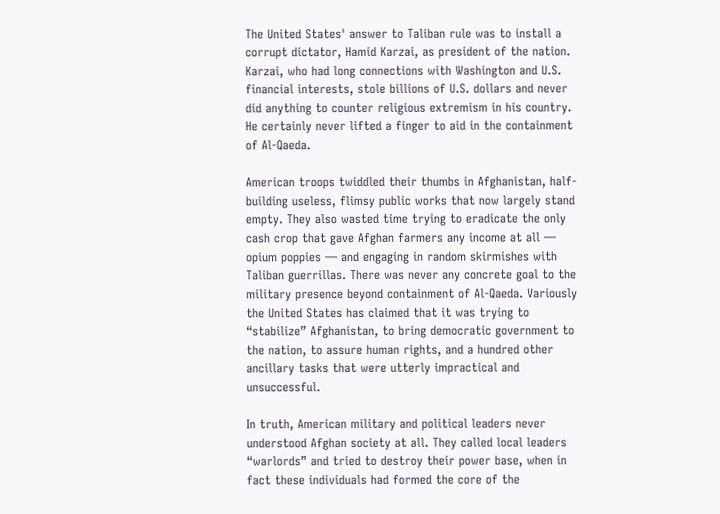The United States' answer to Taliban rule was to install a corrupt dictator, Hamid Karzai, as president of the nation. Karzai, who had long connections with Washington and U.S. financial interests, stole billions of U.S. dollars and never did anything to counter religious extremism in his country. He certainly never lifted a finger to aid in the containment of Al-Qaeda.

American troops twiddled their thumbs in Afghanistan, half-building useless, flimsy public works that now largely stand empty. They also wasted time trying to eradicate the only cash crop that gave Afghan farmers any income at all — opium poppies — and engaging in random skirmishes with Taliban guerrillas. There was never any concrete goal to the military presence beyond containment of Al-Qaeda. Variously the United States has claimed that it was trying to “stabilize” Afghanistan, to bring democratic government to the nation, to assure human rights, and a hundred other ancillary tasks that were utterly impractical and unsuccessful.

In truth, American military and political leaders never understood Afghan society at all. They called local leaders “warlords” and tried to destroy their power base, when in fact these individuals had formed the core of the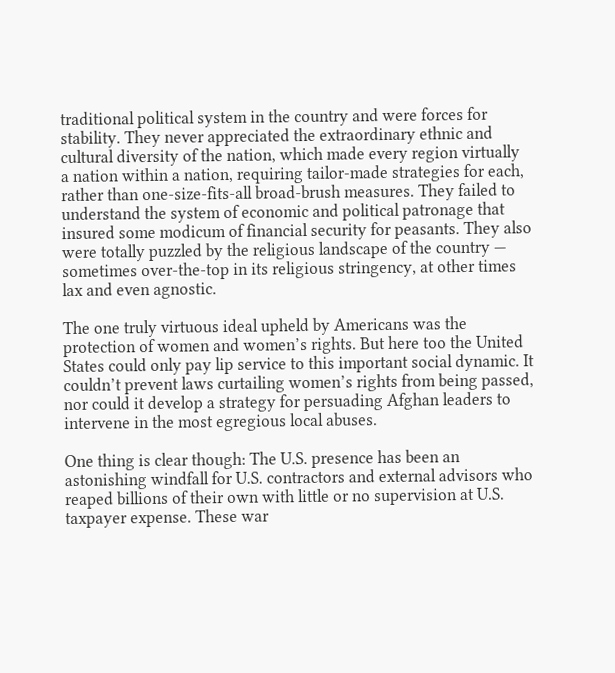traditional political system in the country and were forces for stability. They never appreciated the extraordinary ethnic and cultural diversity of the nation, which made every region virtually a nation within a nation, requiring tailor-made strategies for each, rather than one-size-fits-all broad-brush measures. They failed to understand the system of economic and political patronage that insured some modicum of financial security for peasants. They also were totally puzzled by the religious landscape of the country — sometimes over-the-top in its religious stringency, at other times lax and even agnostic.

The one truly virtuous ideal upheld by Americans was the protection of women and women’s rights. But here too the United States could only pay lip service to this important social dynamic. It couldn’t prevent laws curtailing women’s rights from being passed, nor could it develop a strategy for persuading Afghan leaders to intervene in the most egregious local abuses.

One thing is clear though: The U.S. presence has been an astonishing windfall for U.S. contractors and external advisors who reaped billions of their own with little or no supervision at U.S. taxpayer expense. These war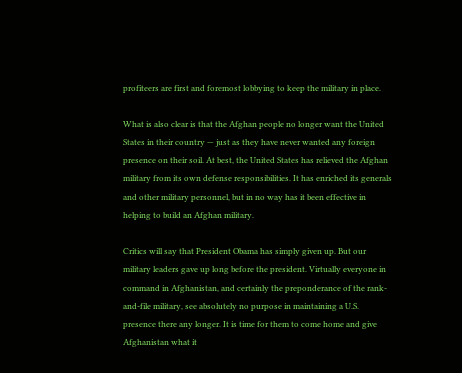profiteers are first and foremost lobbying to keep the military in place.

What is also clear is that the Afghan people no longer want the United States in their country — just as they have never wanted any foreign presence on their soil. At best, the United States has relieved the Afghan military from its own defense responsibilities. It has enriched its generals and other military personnel, but in no way has it been effective in helping to build an Afghan military.

Critics will say that President Obama has simply given up. But our military leaders gave up long before the president. Virtually everyone in command in Afghanistan, and certainly the preponderance of the rank-and-file military, see absolutely no purpose in maintaining a U.S. presence there any longer. It is time for them to come home and give Afghanistan what it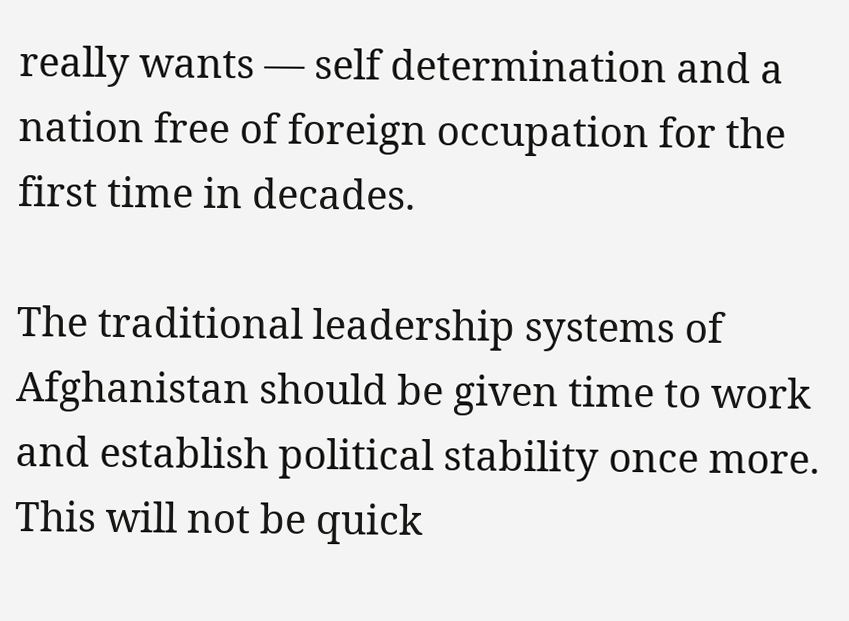really wants — self determination and a nation free of foreign occupation for the first time in decades.

The traditional leadership systems of Afghanistan should be given time to work and establish political stability once more. This will not be quick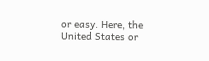or easy. Here, the United States or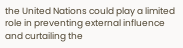the United Nations could play a limited role in preventing external influence and curtailing the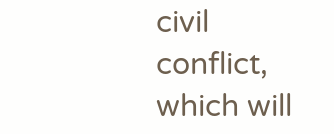civil conflict, which will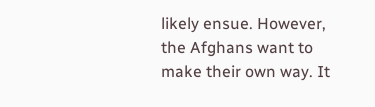likely ensue. However, the Afghans want to make their own way. It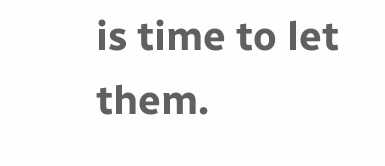is time to let them.